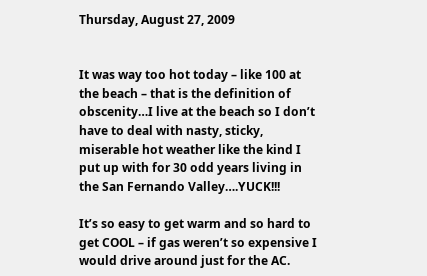Thursday, August 27, 2009


It was way too hot today – like 100 at the beach – that is the definition of obscenity…I live at the beach so I don’t have to deal with nasty, sticky, miserable hot weather like the kind I put up with for 30 odd years living in the San Fernando Valley….YUCK!!!

It’s so easy to get warm and so hard to get COOL – if gas weren’t so expensive I would drive around just for the AC.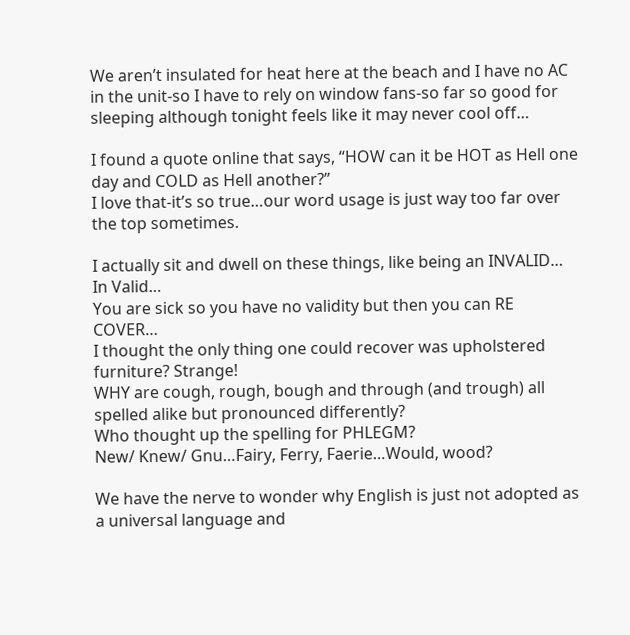We aren’t insulated for heat here at the beach and I have no AC in the unit-so I have to rely on window fans-so far so good for sleeping although tonight feels like it may never cool off…

I found a quote online that says, “HOW can it be HOT as Hell one day and COLD as Hell another?”
I love that-it’s so true…our word usage is just way too far over the top sometimes.

I actually sit and dwell on these things, like being an INVALID…
In Valid…
You are sick so you have no validity but then you can RE COVER…
I thought the only thing one could recover was upholstered furniture? Strange!
WHY are cough, rough, bough and through (and trough) all spelled alike but pronounced differently?
Who thought up the spelling for PHLEGM?
New/ Knew/ Gnu…Fairy, Ferry, Faerie…Would, wood?

We have the nerve to wonder why English is just not adopted as a universal language and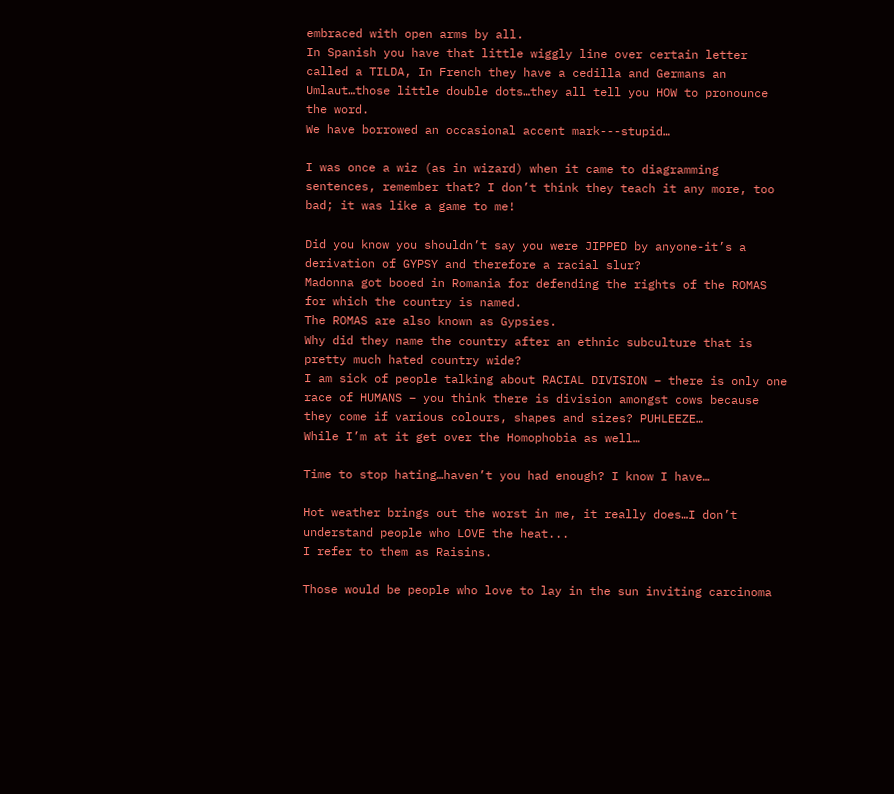embraced with open arms by all.
In Spanish you have that little wiggly line over certain letter called a TILDA, In French they have a cedilla and Germans an Umlaut…those little double dots…they all tell you HOW to pronounce the word.
We have borrowed an occasional accent mark---stupid…

I was once a wiz (as in wizard) when it came to diagramming sentences, remember that? I don’t think they teach it any more, too bad; it was like a game to me!

Did you know you shouldn’t say you were JIPPED by anyone-it’s a derivation of GYPSY and therefore a racial slur?
Madonna got booed in Romania for defending the rights of the ROMAS for which the country is named.
The ROMAS are also known as Gypsies.
Why did they name the country after an ethnic subculture that is pretty much hated country wide?
I am sick of people talking about RACIAL DIVISION – there is only one race of HUMANS – you think there is division amongst cows because they come if various colours, shapes and sizes? PUHLEEZE…
While I’m at it get over the Homophobia as well…

Time to stop hating…haven’t you had enough? I know I have…

Hot weather brings out the worst in me, it really does…I don’t understand people who LOVE the heat...
I refer to them as Raisins.

Those would be people who love to lay in the sun inviting carcinoma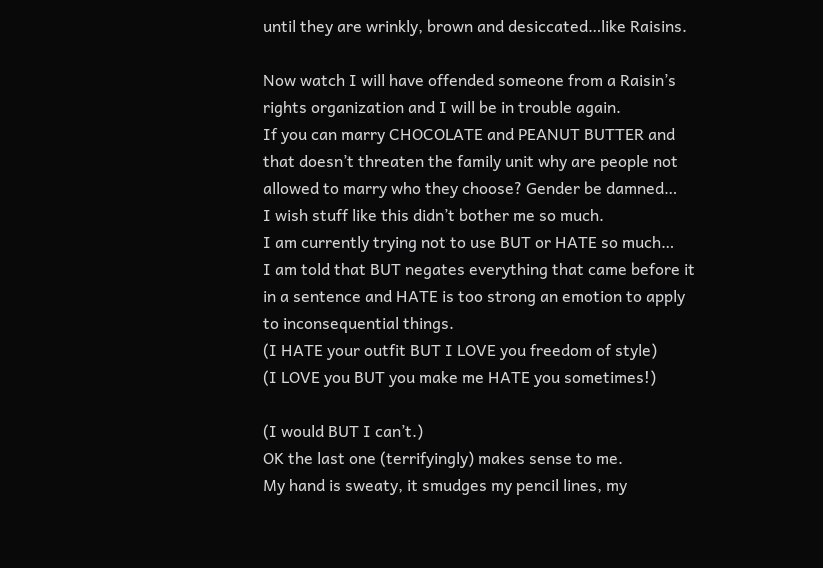until they are wrinkly, brown and desiccated…like Raisins.

Now watch I will have offended someone from a Raisin’s rights organization and I will be in trouble again.
If you can marry CHOCOLATE and PEANUT BUTTER and that doesn’t threaten the family unit why are people not allowed to marry who they choose? Gender be damned…
I wish stuff like this didn’t bother me so much.
I am currently trying not to use BUT or HATE so much…
I am told that BUT negates everything that came before it in a sentence and HATE is too strong an emotion to apply to inconsequential things.
(I HATE your outfit BUT I LOVE you freedom of style)
(I LOVE you BUT you make me HATE you sometimes!)

(I would BUT I can’t.)
OK the last one (terrifyingly) makes sense to me.
My hand is sweaty, it smudges my pencil lines, my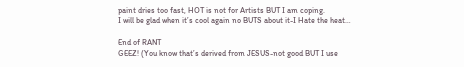paint dries too fast, HOT is not for Artists BUT I am coping.
I will be glad when it’s cool again no BUTS about it-I Hate the heat…

End of RANT
GEEZ! (You know that’s derived from JESUS-not good BUT I use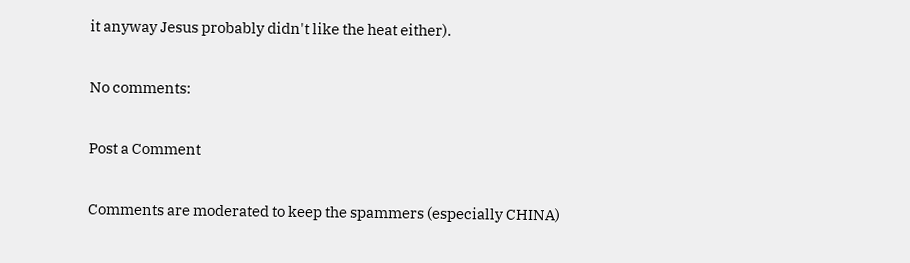it anyway Jesus probably didn't like the heat either).

No comments:

Post a Comment

Comments are moderated to keep the spammers (especially CHINA)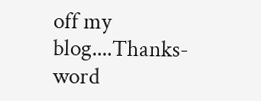off my blog....Thanks-word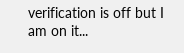verification is off but I am on it...